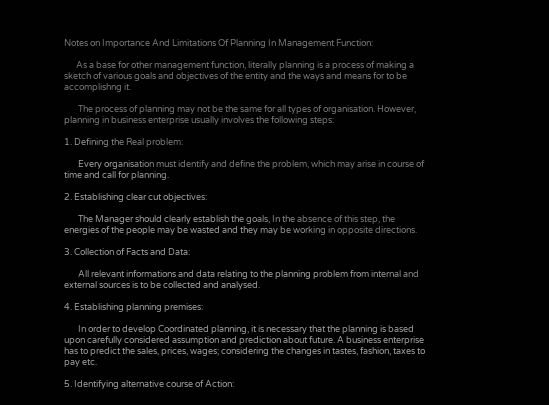Notes on Importance And Limitations Of Planning In Management Function:

      As a base for other management function, literally planning is a process of making a sketch of various goals and objectives of the entity and the ways and means for to be accomplishng it.

       The process of planning may not be the same for all types of organisation. However, planning in business enterprise usually involves the following steps:

1. Defining the Real problem:

       Every organisation must identify and define the problem, which may arise in course of time and call for planning.

2. Establishing clear cut objectives:

       The Manager should clearly establish the goals, In the absence of this step, the energies of the people may be wasted and they may be working in opposite directions.

3. Collection of Facts and Data:

       All relevant informations and data relating to the planning problem from internal and external sources is to be collected and analysed.

4. Establishing planning premises:

       In order to develop Coordinated planning, it is necessary that the planning is based upon carefully considered assumption and prediction about future. A business enterprise has to predict the sales, prices, wages; considering the changes in tastes, fashion, taxes to pay etc.

5. Identifying alternative course of Action: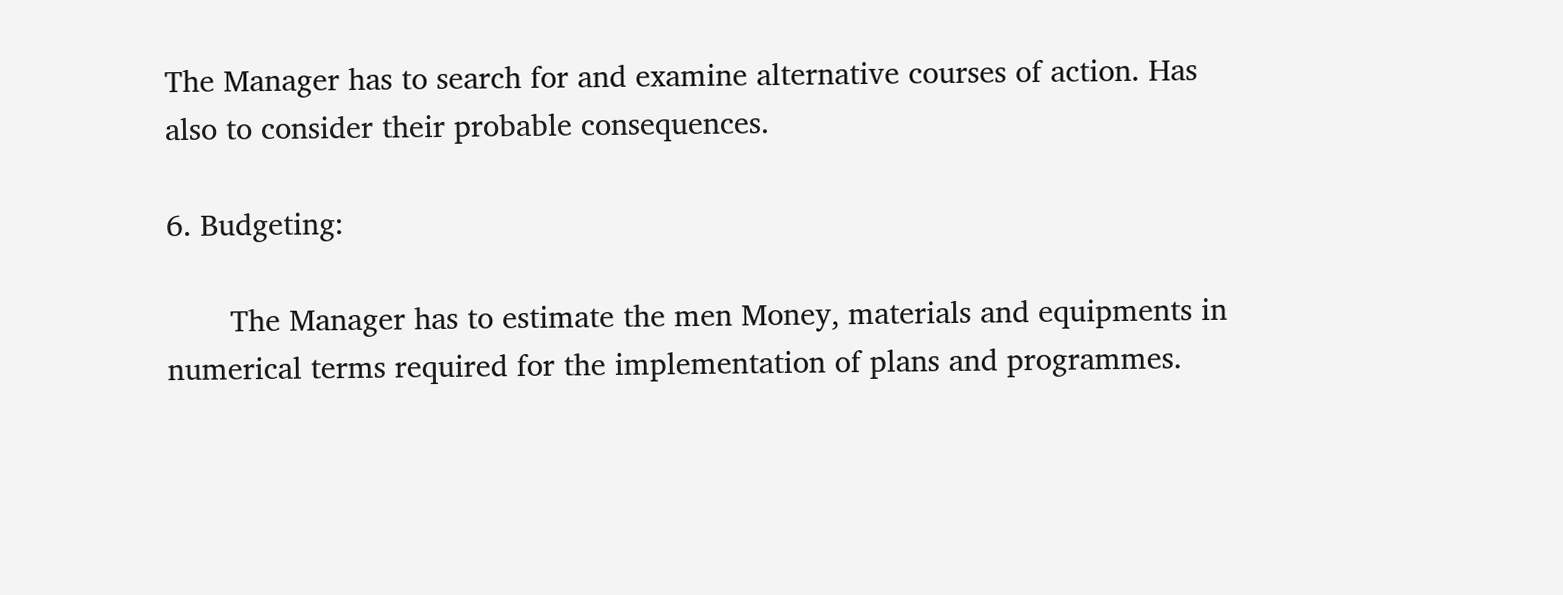The Manager has to search for and examine alternative courses of action. Has also to consider their probable consequences.

6. Budgeting:

       The Manager has to estimate the men Money, materials and equipments in numerical terms required for the implementation of plans and programmes.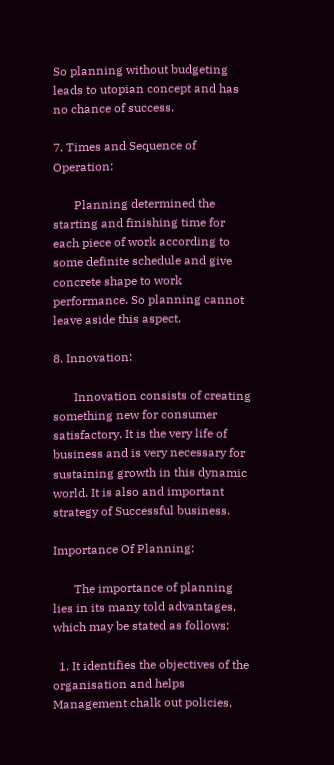So planning without budgeting leads to utopian concept and has no chance of success.

7. Times and Sequence of Operation:

       Planning determined the starting and finishing time for each piece of work according to some definite schedule and give concrete shape to work performance. So planning cannot leave aside this aspect.

8. Innovation:

       Innovation consists of creating something new for consumer satisfactory. It is the very life of business and is very necessary for sustaining growth in this dynamic world. It is also and important strategy of Successful business.

Importance Of Planning:

       The importance of planning lies in its many told advantages, which may be stated as follows:

  1. It identifies the objectives of the organisation and helps Management chalk out policies,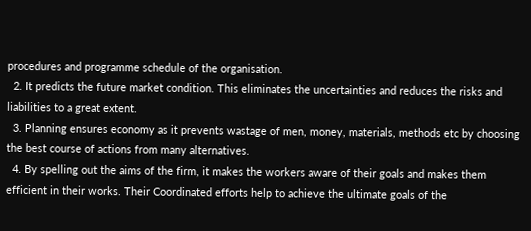procedures and programme schedule of the organisation.
  2. It predicts the future market condition. This eliminates the uncertainties and reduces the risks and liabilities to a great extent.
  3. Planning ensures economy as it prevents wastage of men, money, materials, methods etc by choosing the best course of actions from many alternatives.
  4. By spelling out the aims of the firm, it makes the workers aware of their goals and makes them efficient in their works. Their Coordinated efforts help to achieve the ultimate goals of the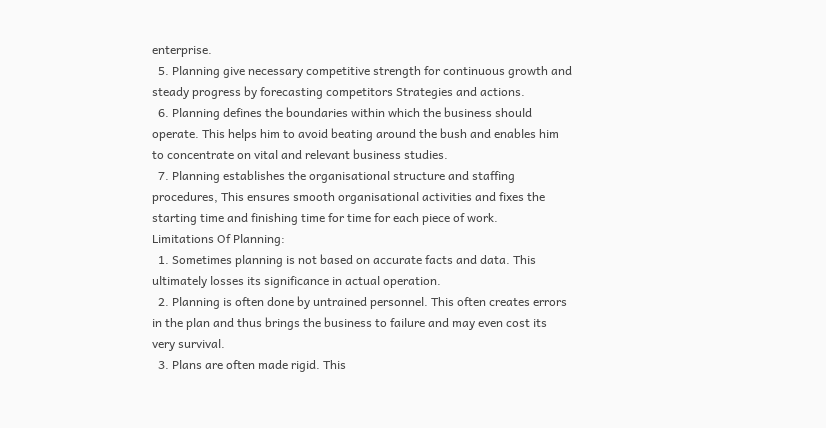enterprise.
  5. Planning give necessary competitive strength for continuous growth and steady progress by forecasting competitors Strategies and actions.
  6. Planning defines the boundaries within which the business should operate. This helps him to avoid beating around the bush and enables him to concentrate on vital and relevant business studies.
  7. Planning establishes the organisational structure and staffing procedures, This ensures smooth organisational activities and fixes the starting time and finishing time for time for each piece of work.
Limitations Of Planning:
  1. Sometimes planning is not based on accurate facts and data. This ultimately losses its significance in actual operation.
  2. Planning is often done by untrained personnel. This often creates errors in the plan and thus brings the business to failure and may even cost its very survival.
  3. Plans are often made rigid. This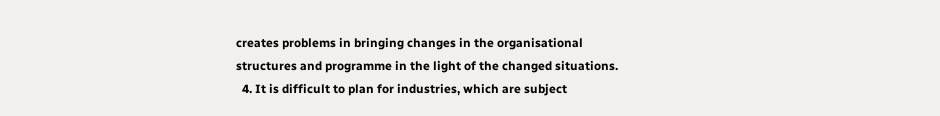creates problems in bringing changes in the organisational structures and programme in the light of the changed situations.
  4. It is difficult to plan for industries, which are subject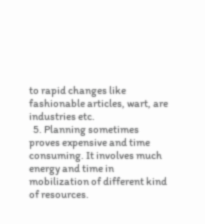to rapid changes like fashionable articles, wart, are industries etc.
  5. Planning sometimes proves expensive and time consuming. It involves much energy and time in mobilization of different kind of resources.